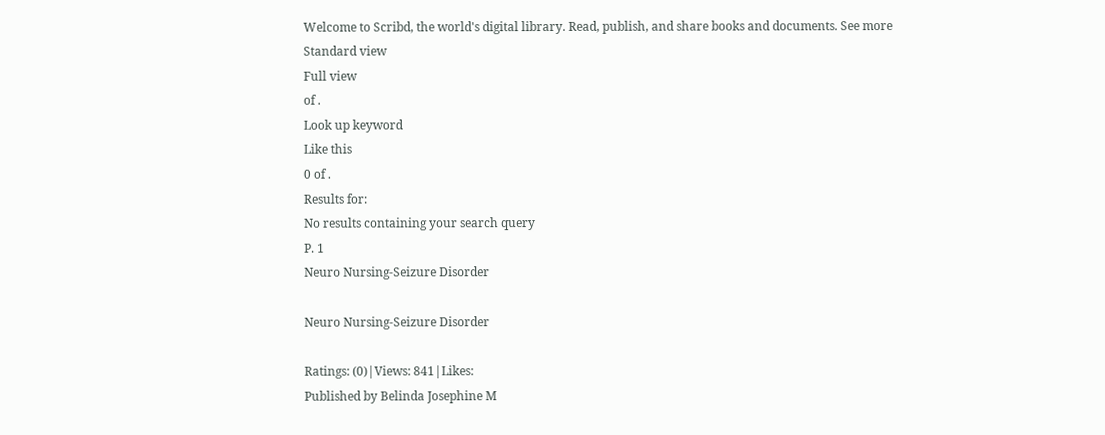Welcome to Scribd, the world's digital library. Read, publish, and share books and documents. See more
Standard view
Full view
of .
Look up keyword
Like this
0 of .
Results for:
No results containing your search query
P. 1
Neuro Nursing-Seizure Disorder

Neuro Nursing-Seizure Disorder

Ratings: (0)|Views: 841|Likes:
Published by Belinda Josephine M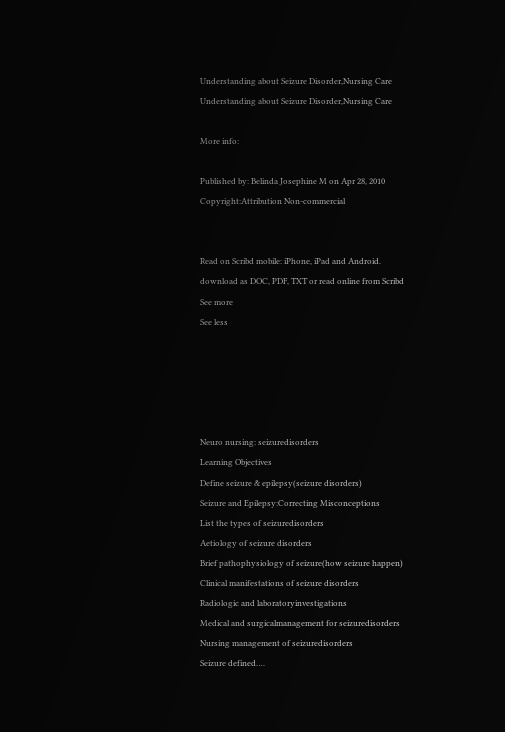Understanding about Seizure Disorder,Nursing Care
Understanding about Seizure Disorder,Nursing Care

More info:

Published by: Belinda Josephine M on Apr 28, 2010
Copyright:Attribution Non-commercial


Read on Scribd mobile: iPhone, iPad and Android.
download as DOC, PDF, TXT or read online from Scribd
See more
See less





Neuro nursing: seizuredisorders
Learning Objectives
Define seizure & epilepsy(seizure disorders)
Seizure and Epilepsy:Correcting Misconceptions
List the types of seizuredisorders
Aetiology of seizure disorders
Brief pathophysiology of seizure(how seizure happen)
Clinical manifestations of seizure disorders
Radiologic and laboratoryinvestigations
Medical and surgicalmanagement for seizuredisorders
Nursing management of seizuredisorders
Seizure defined….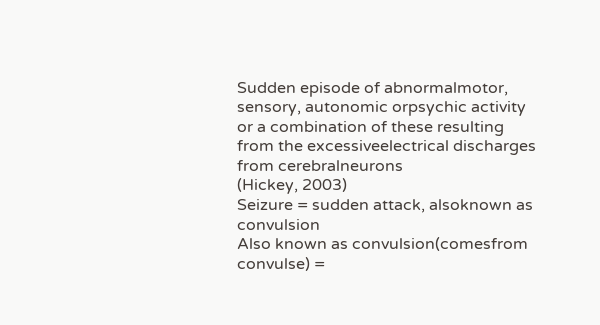Sudden episode of abnormalmotor, sensory, autonomic orpsychic activity or a combination of these resulting from the excessiveelectrical discharges from cerebralneurons
(Hickey, 2003)
Seizure = sudden attack, alsoknown as convulsion
Also known as convulsion(comesfrom convulse) =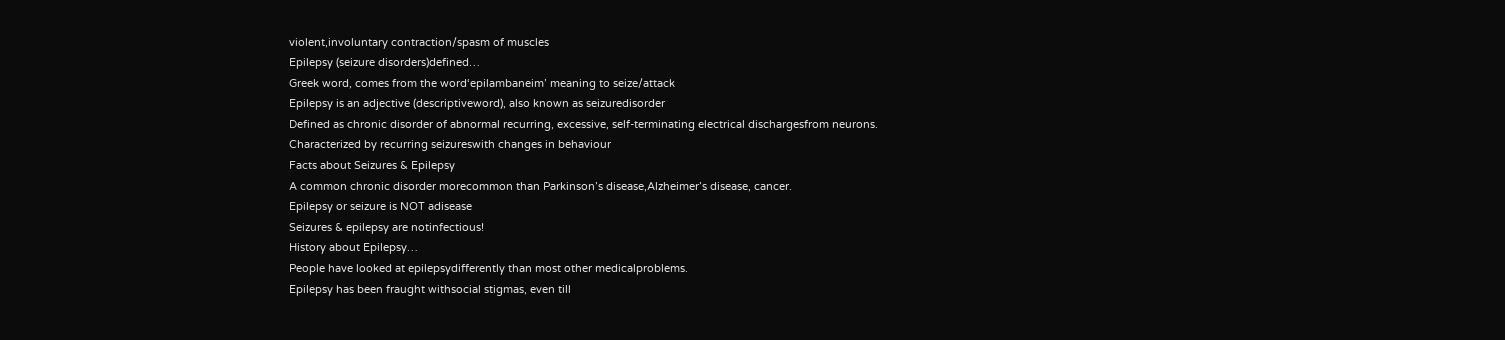violent,involuntary contraction/spasm of muscles
Epilepsy (seizure disorders)defined…
Greek word, comes from the word‘epilambaneim’ meaning to seize/attack
Epilepsy is an adjective (descriptiveword), also known as seizuredisorder
Defined as chronic disorder of abnormal recurring, excessive, self-terminating electrical dischargesfrom neurons.
Characterized by recurring seizureswith changes in behaviour
Facts about Seizures & Epilepsy
A common chronic disorder morecommon than Parkinson’s disease,Alzheimer’s disease, cancer.
Epilepsy or seizure is NOT adisease
Seizures & epilepsy are notinfectious!
History about Epilepsy…
People have looked at epilepsydifferently than most other medicalproblems.
Epilepsy has been fraught withsocial stigmas, even till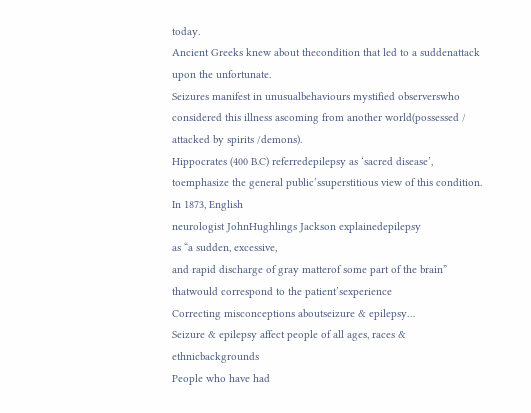today.
Ancient Greeks knew about thecondition that led to a suddenattack upon the unfortunate.
Seizures manifest in unusualbehaviours mystified observerswho considered this illness ascoming from another world(possessed / attacked by spirits /demons).
Hippocrates (400 B.C) referredepilepsy as ‘sacred disease’, toemphasize the general public’ssuperstitious view of this condition.
In 1873, English
neurologist JohnHughlings Jackson explainedepilepsy
as “a sudden, excessive,
and rapid discharge of gray matterof some part of the brain” thatwould correspond to the patient’sexperience
Correcting misconceptions aboutseizure & epilepsy…
Seizure & epilepsy affect people of all ages, races & ethnicbackgrounds
People who have had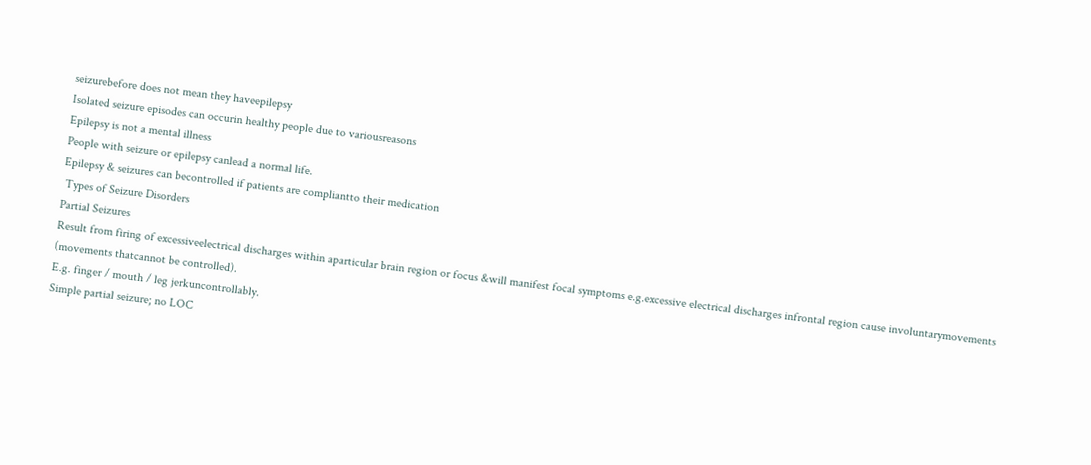seizurebefore does not mean they haveepilepsy
Isolated seizure episodes can occurin healthy people due to variousreasons
Epilepsy is not a mental illness
People with seizure or epilepsy canlead a normal life.
Epilepsy & seizures can becontrolled if patients are compliantto their medication
 Types of Seizure Disorders
Partial Seizures
Result from firing of excessiveelectrical discharges within aparticular brain region or focus &will manifest focal symptoms e.g.excessive electrical discharges infrontal region cause involuntarymovements (movements thatcannot be controlled).
E.g. finger / mouth / leg jerkuncontrollably.
Simple partial seizure; no LOC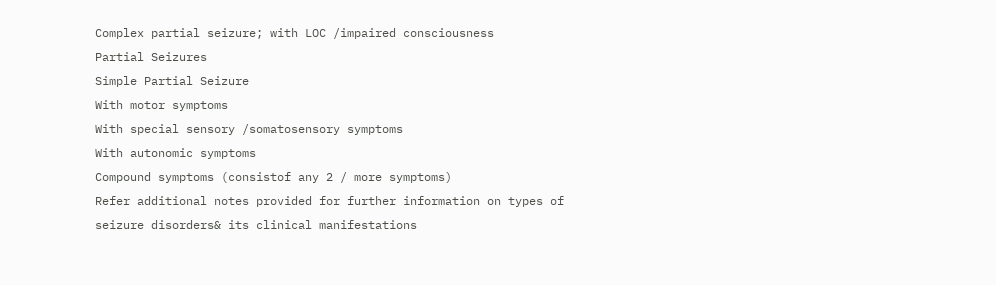Complex partial seizure; with LOC /impaired consciousness
Partial Seizures
Simple Partial Seizure
With motor symptoms
With special sensory /somatosensory symptoms
With autonomic symptoms
Compound symptoms (consistof any 2 / more symptoms)
Refer additional notes provided for further information on types of seizure disorders& its clinical manifestations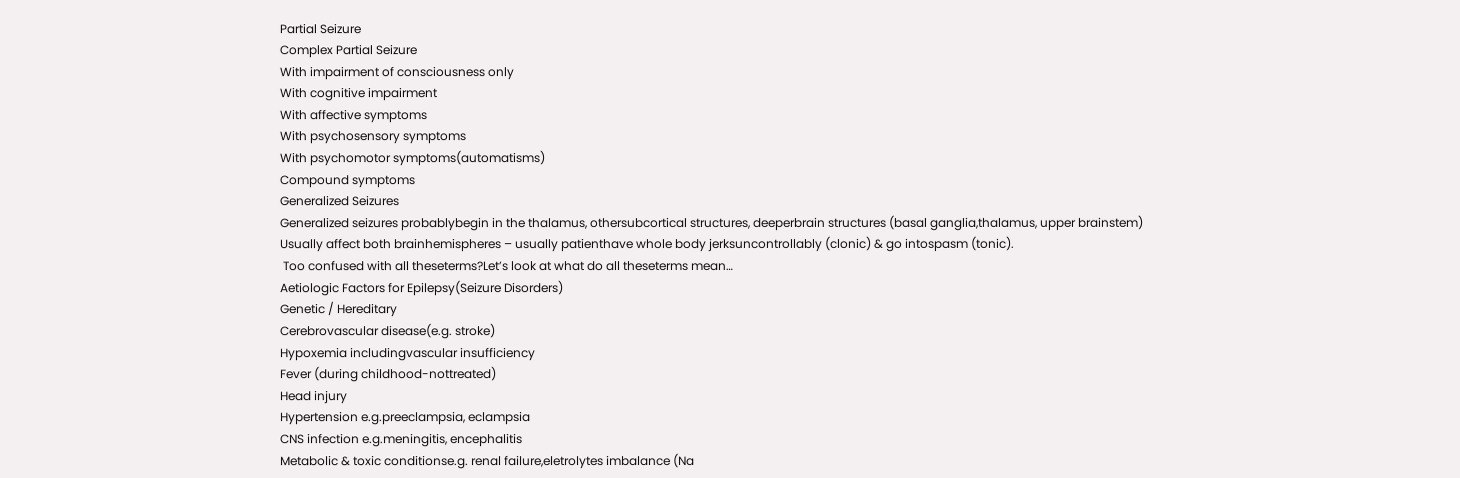Partial Seizure
Complex Partial Seizure
With impairment of consciousness only
With cognitive impairment
With affective symptoms
With psychosensory symptoms
With psychomotor symptoms(automatisms)
Compound symptoms
Generalized Seizures
Generalized seizures probablybegin in the thalamus, othersubcortical structures, deeperbrain structures (basal ganglia,thalamus, upper brainstem)
Usually affect both brainhemispheres – usually patienthave whole body jerksuncontrollably (clonic) & go intospasm (tonic).
 Too confused with all theseterms?Let’s look at what do all theseterms mean…
Aetiologic Factors for Epilepsy(Seizure Disorders)
Genetic / Hereditary
Cerebrovascular disease(e.g. stroke)
Hypoxemia includingvascular insufficiency
Fever (during childhood-nottreated)
Head injury
Hypertension e.g.preeclampsia, eclampsia
CNS infection e.g.meningitis, encephalitis
Metabolic & toxic conditionse.g. renal failure,eletrolytes imbalance (Na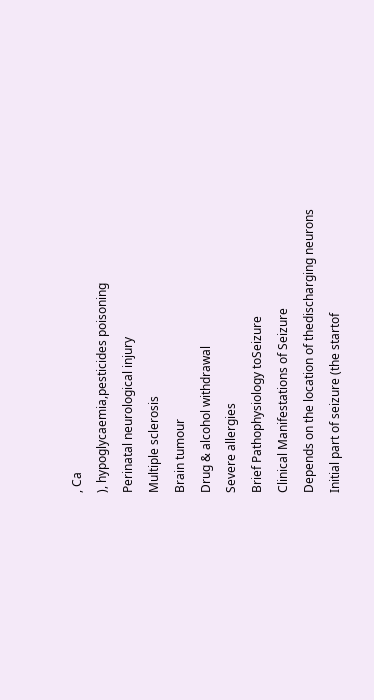, Ca
), hypoglycaemia,pesticides poisoning
Perinatal neurological injury
Multiple sclerosis
Brain tumour
Drug & alcohol withdrawal
Severe allergies
Brief Pathophysiology toSeizure
Clinical Manifestations of Seizure
Depends on the location of thedischarging neurons
Initial part of seizure (the startof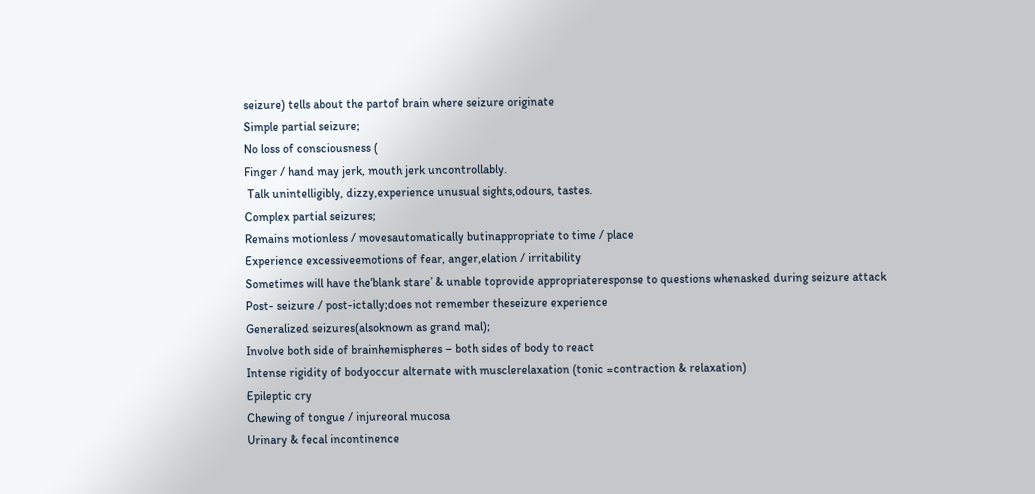seizure) tells about the partof brain where seizure originate
Simple partial seizure;
No loss of consciousness (
Finger / hand may jerk, mouth jerk uncontrollably.
 Talk unintelligibly, dizzy,experience unusual sights,odours, tastes.
Complex partial seizures;
Remains motionless / movesautomatically butinappropriate to time / place
Experience excessiveemotions of fear, anger,elation / irritability
Sometimes will have the‘blank stare’ & unable toprovide appropriateresponse to questions whenasked during seizure attack
Post- seizure / post-ictally;does not remember theseizure experience
Generalized seizures(alsoknown as grand mal);
Involve both side of brainhemispheres – both sides of body to react
Intense rigidity of bodyoccur alternate with musclerelaxation (tonic =contraction & relaxation)
Epileptic cry
Chewing of tongue / injureoral mucosa
Urinary & fecal incontinence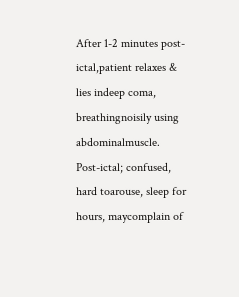After 1-2 minutes post-ictal,patient relaxes & lies indeep coma, breathingnoisily using abdominalmuscle.
Post-ictal; confused, hard toarouse, sleep for hours, maycomplain of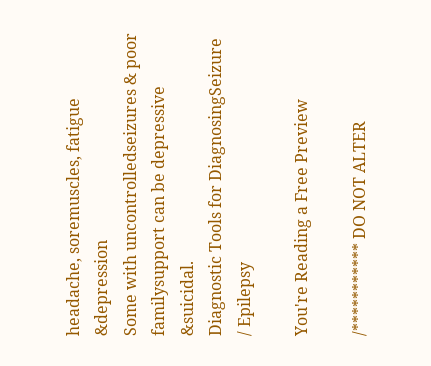headache, soremuscles, fatigue &depression
Some with uncontrolledseizures & poor familysupport can be depressive &suicidal.
Diagnostic Tools for DiagnosingSeizure / Epilepsy

You're Reading a Free Preview

/*********** DO NOT ALTER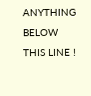ANYTHING BELOW THIS LINE !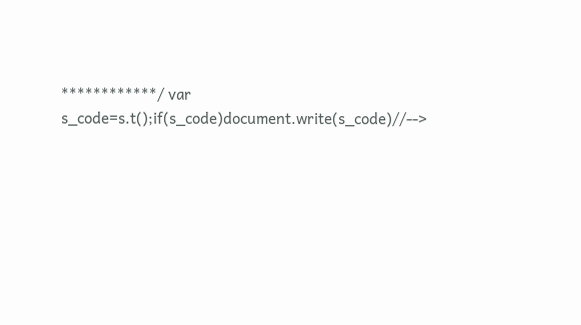************/ var s_code=s.t();if(s_code)document.write(s_code)//-->